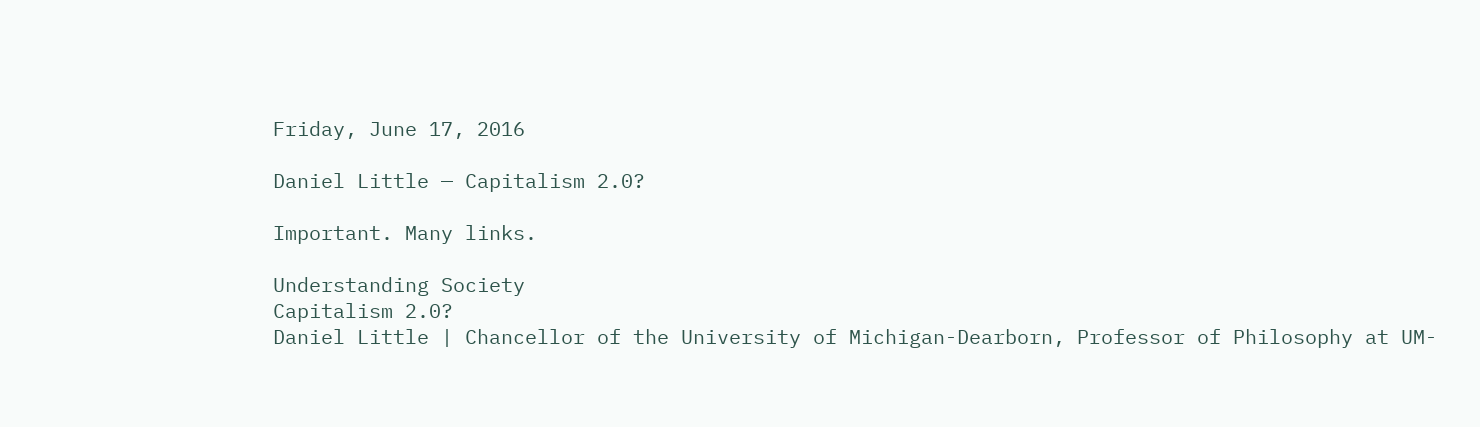Friday, June 17, 2016

Daniel Little — Capitalism 2.0?

Important. Many links.

Understanding Society
Capitalism 2.0?
Daniel Little | Chancellor of the University of Michigan-Dearborn, Professor of Philosophy at UM-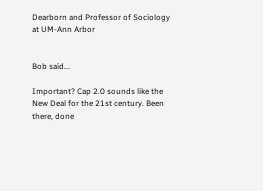Dearborn and Professor of Sociology at UM-Ann Arbor


Bob said...

Important? Cap 2.0 sounds like the New Deal for the 21st century. Been there, done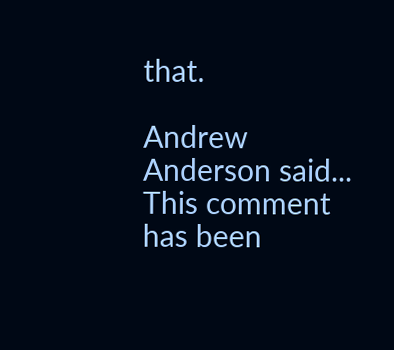that.

Andrew Anderson said...
This comment has been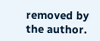removed by the author.